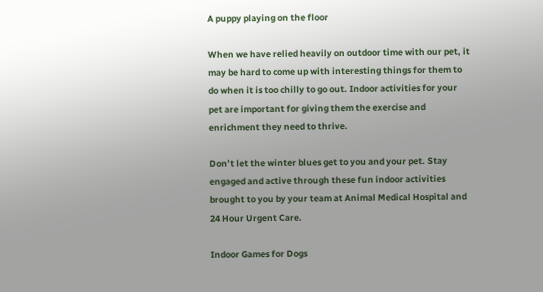A puppy playing on the floor

When we have relied heavily on outdoor time with our pet, it may be hard to come up with interesting things for them to do when it is too chilly to go out. Indoor activities for your pet are important for giving them the exercise and enrichment they need to thrive.

Don’t let the winter blues get to you and your pet. Stay engaged and active through these fun indoor activities brought to you by your team at Animal Medical Hospital and 24 Hour Urgent Care.

Indoor Games for Dogs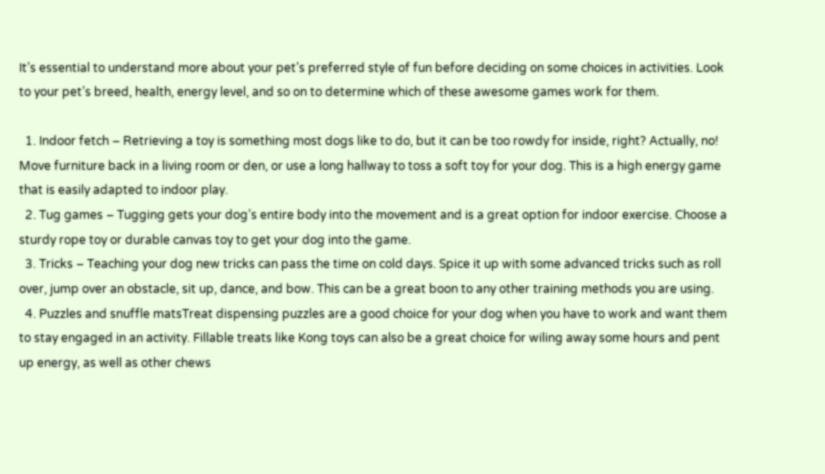It’s essential to understand more about your pet’s preferred style of fun before deciding on some choices in activities. Look to your pet’s breed, health, energy level, and so on to determine which of these awesome games work for them.

  1. Indoor fetch – Retrieving a toy is something most dogs like to do, but it can be too rowdy for inside, right? Actually, no! Move furniture back in a living room or den, or use a long hallway to toss a soft toy for your dog. This is a high energy game that is easily adapted to indoor play.
  2. Tug games – Tugging gets your dog’s entire body into the movement and is a great option for indoor exercise. Choose a sturdy rope toy or durable canvas toy to get your dog into the game.
  3. Tricks – Teaching your dog new tricks can pass the time on cold days. Spice it up with some advanced tricks such as roll over, jump over an obstacle, sit up, dance, and bow. This can be a great boon to any other training methods you are using.
  4. Puzzles and snuffle matsTreat dispensing puzzles are a good choice for your dog when you have to work and want them to stay engaged in an activity. Fillable treats like Kong toys can also be a great choice for wiling away some hours and pent up energy, as well as other chews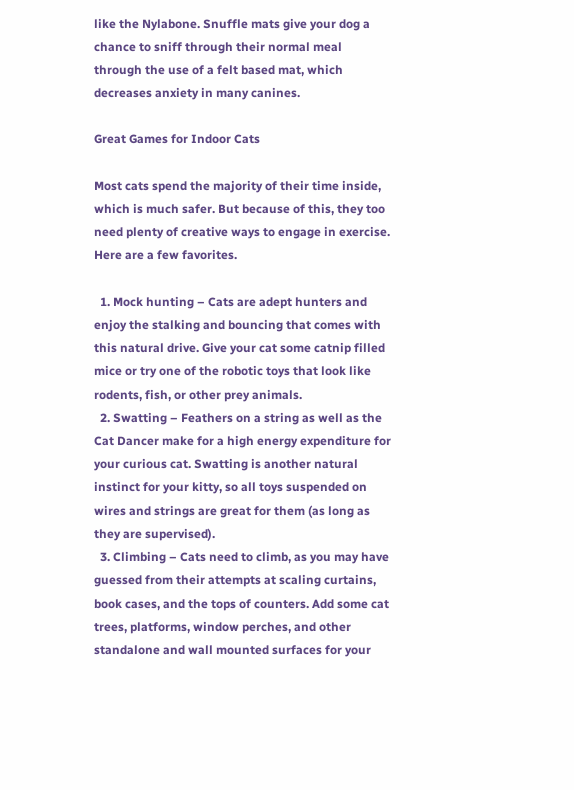like the Nylabone. Snuffle mats give your dog a chance to sniff through their normal meal through the use of a felt based mat, which decreases anxiety in many canines.

Great Games for Indoor Cats

Most cats spend the majority of their time inside, which is much safer. But because of this, they too need plenty of creative ways to engage in exercise. Here are a few favorites.

  1. Mock hunting – Cats are adept hunters and enjoy the stalking and bouncing that comes with this natural drive. Give your cat some catnip filled mice or try one of the robotic toys that look like rodents, fish, or other prey animals.
  2. Swatting – Feathers on a string as well as the Cat Dancer make for a high energy expenditure for your curious cat. Swatting is another natural instinct for your kitty, so all toys suspended on wires and strings are great for them (as long as they are supervised).
  3. Climbing – Cats need to climb, as you may have guessed from their attempts at scaling curtains, book cases, and the tops of counters. Add some cat trees, platforms, window perches, and other standalone and wall mounted surfaces for your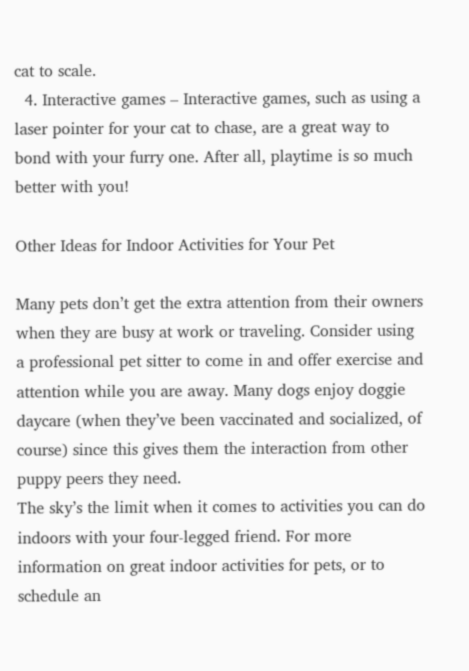cat to scale.
  4. Interactive games – Interactive games, such as using a laser pointer for your cat to chase, are a great way to bond with your furry one. After all, playtime is so much better with you!

Other Ideas for Indoor Activities for Your Pet

Many pets don’t get the extra attention from their owners when they are busy at work or traveling. Consider using a professional pet sitter to come in and offer exercise and attention while you are away. Many dogs enjoy doggie daycare (when they’ve been vaccinated and socialized, of course) since this gives them the interaction from other puppy peers they need.
The sky’s the limit when it comes to activities you can do indoors with your four-legged friend. For more information on great indoor activities for pets, or to schedule an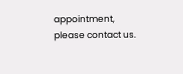appointment, please contact us.